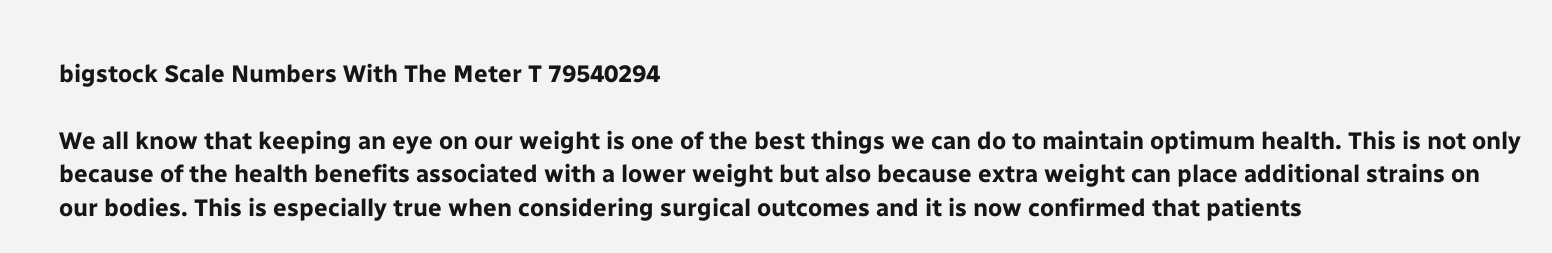bigstock Scale Numbers With The Meter T 79540294

We all know that keeping an eye on our weight is one of the best things we can do to maintain optimum health. This is not only because of the health benefits associated with a lower weight but also because extra weight can place additional strains on our bodies. This is especially true when considering surgical outcomes and it is now confirmed that patients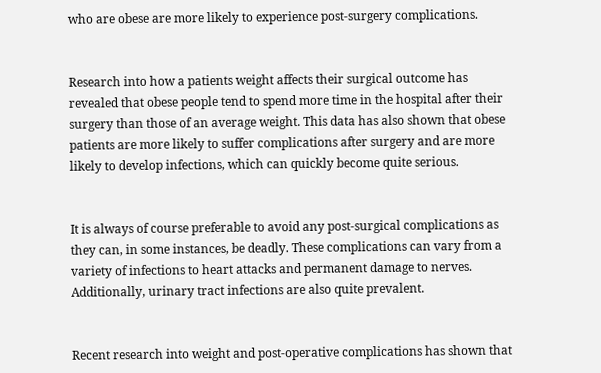who are obese are more likely to experience post-surgery complications.


Research into how a patients weight affects their surgical outcome has revealed that obese people tend to spend more time in the hospital after their surgery than those of an average weight. This data has also shown that obese patients are more likely to suffer complications after surgery and are more likely to develop infections, which can quickly become quite serious.


It is always of course preferable to avoid any post-surgical complications as they can, in some instances, be deadly. These complications can vary from a variety of infections to heart attacks and permanent damage to nerves. Additionally, urinary tract infections are also quite prevalent.


Recent research into weight and post-operative complications has shown that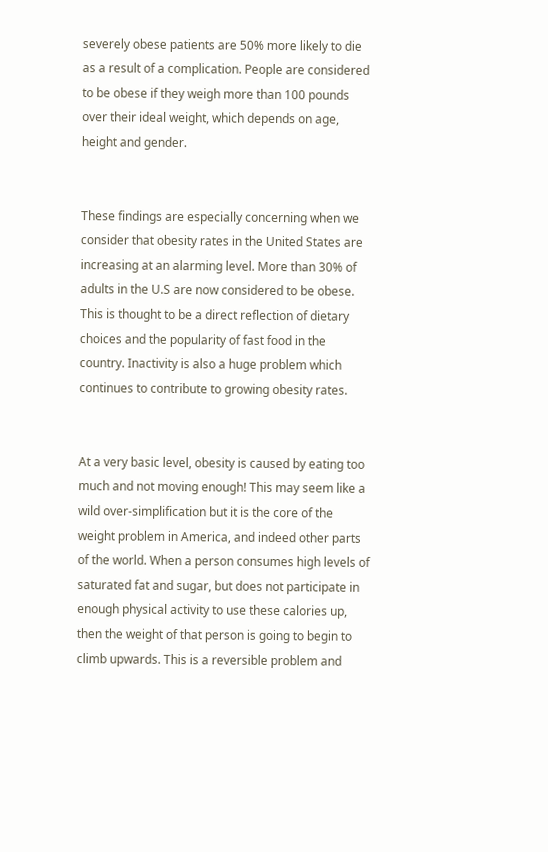severely obese patients are 50% more likely to die as a result of a complication. People are considered to be obese if they weigh more than 100 pounds over their ideal weight, which depends on age, height and gender.


These findings are especially concerning when we consider that obesity rates in the United States are increasing at an alarming level. More than 30% of adults in the U.S are now considered to be obese. This is thought to be a direct reflection of dietary choices and the popularity of fast food in the country. Inactivity is also a huge problem which continues to contribute to growing obesity rates.


At a very basic level, obesity is caused by eating too much and not moving enough! This may seem like a wild over-simplification but it is the core of the weight problem in America, and indeed other parts of the world. When a person consumes high levels of saturated fat and sugar, but does not participate in enough physical activity to use these calories up, then the weight of that person is going to begin to climb upwards. This is a reversible problem and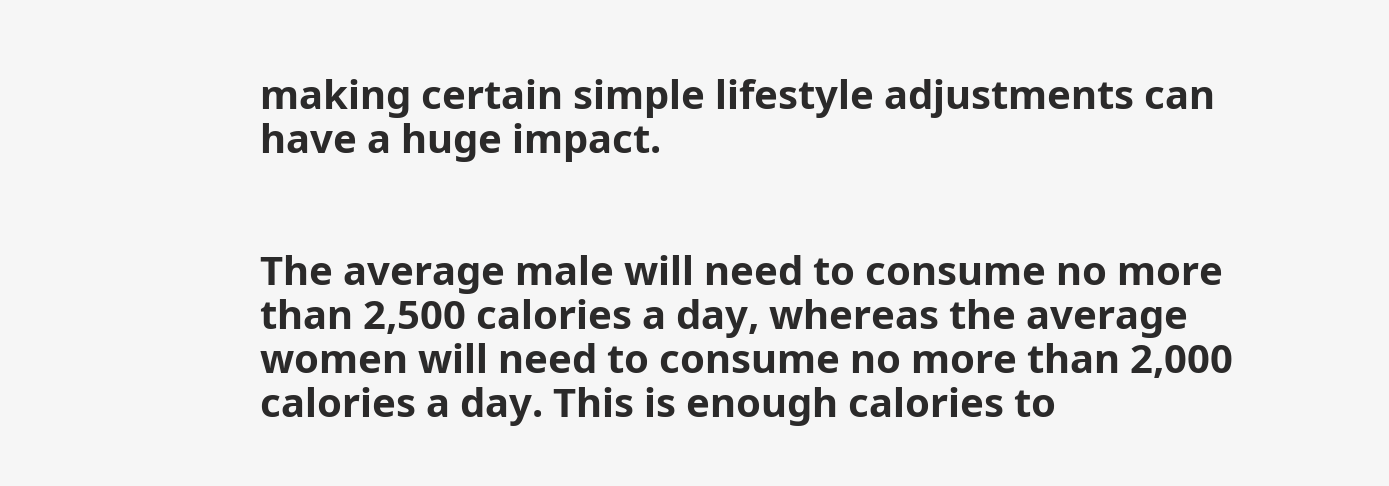making certain simple lifestyle adjustments can have a huge impact.


The average male will need to consume no more than 2,500 calories a day, whereas the average women will need to consume no more than 2,000 calories a day. This is enough calories to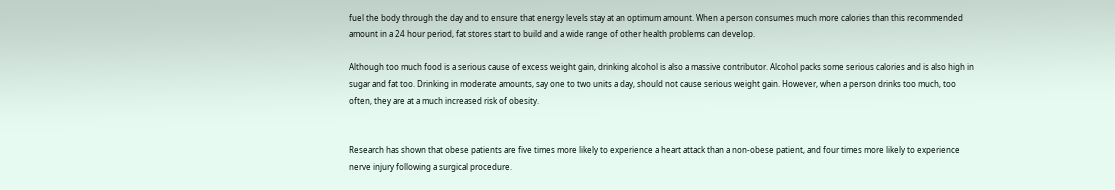fuel the body through the day and to ensure that energy levels stay at an optimum amount. When a person consumes much more calories than this recommended amount in a 24 hour period, fat stores start to build and a wide range of other health problems can develop.

Although too much food is a serious cause of excess weight gain, drinking alcohol is also a massive contributor. Alcohol packs some serious calories and is also high in sugar and fat too. Drinking in moderate amounts, say one to two units a day, should not cause serious weight gain. However, when a person drinks too much, too often, they are at a much increased risk of obesity.


Research has shown that obese patients are five times more likely to experience a heart attack than a non-obese patient, and four times more likely to experience nerve injury following a surgical procedure.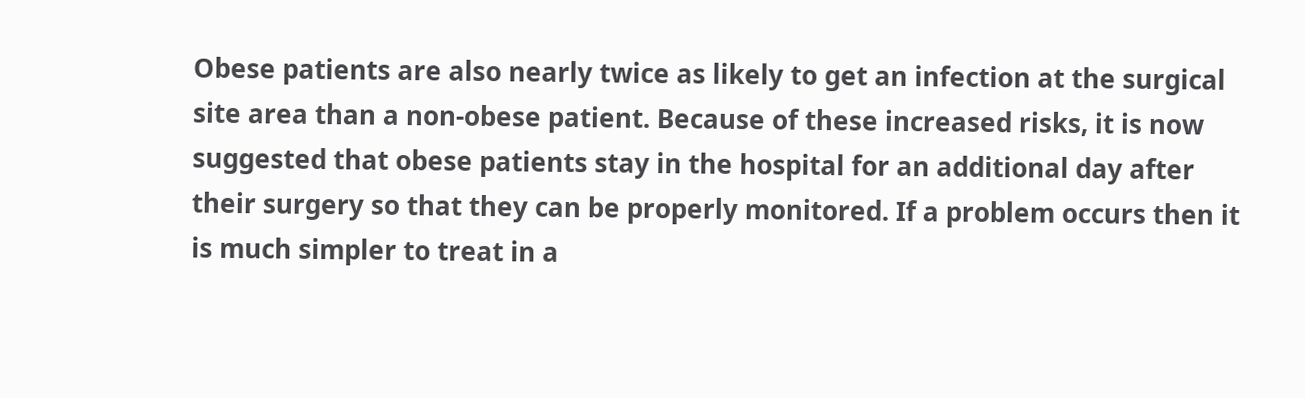Obese patients are also nearly twice as likely to get an infection at the surgical site area than a non-obese patient. Because of these increased risks, it is now suggested that obese patients stay in the hospital for an additional day after their surgery so that they can be properly monitored. If a problem occurs then it is much simpler to treat in a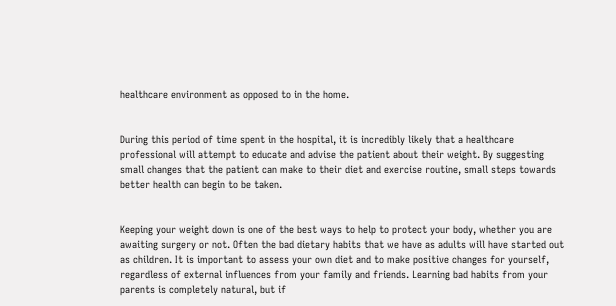healthcare environment as opposed to in the home.


During this period of time spent in the hospital, it is incredibly likely that a healthcare professional will attempt to educate and advise the patient about their weight. By suggesting small changes that the patient can make to their diet and exercise routine, small steps towards better health can begin to be taken.


Keeping your weight down is one of the best ways to help to protect your body, whether you are awaiting surgery or not. Often the bad dietary habits that we have as adults will have started out as children. It is important to assess your own diet and to make positive changes for yourself, regardless of external influences from your family and friends. Learning bad habits from your parents is completely natural, but if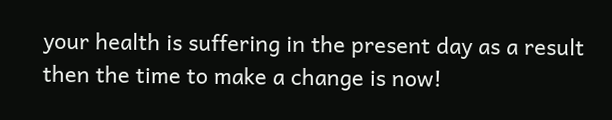your health is suffering in the present day as a result then the time to make a change is now!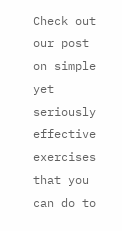Check out our post on simple yet seriously effective exercises that you can do to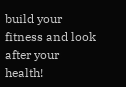build your fitness and look after your health!